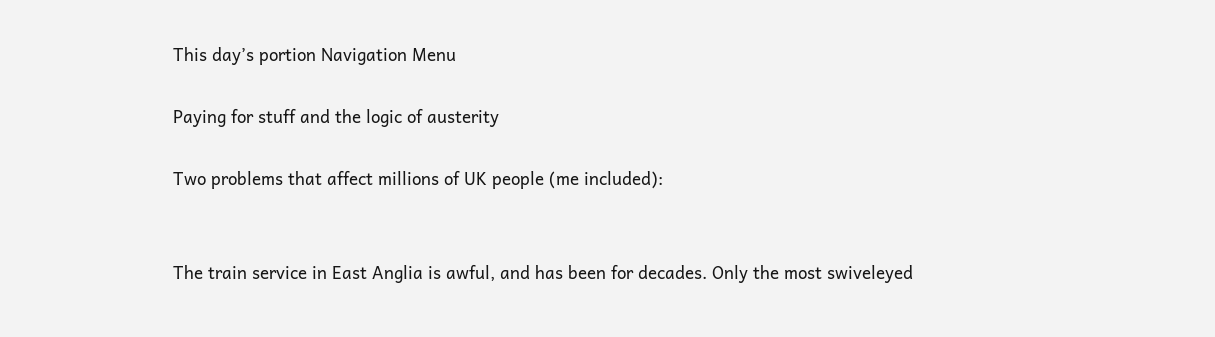This day’s portion Navigation Menu

Paying for stuff and the logic of austerity

Two problems that affect millions of UK people (me included):


The train service in East Anglia is awful, and has been for decades. Only the most swiveleyed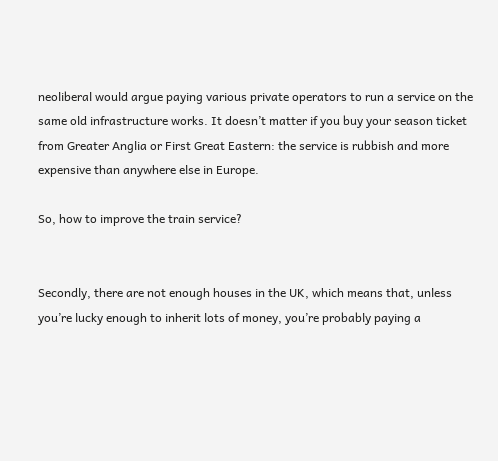neoliberal would argue paying various private operators to run a service on the same old infrastructure works. It doesn’t matter if you buy your season ticket from Greater Anglia or First Great Eastern: the service is rubbish and more expensive than anywhere else in Europe.

So, how to improve the train service?


Secondly, there are not enough houses in the UK, which means that, unless you’re lucky enough to inherit lots of money, you’re probably paying a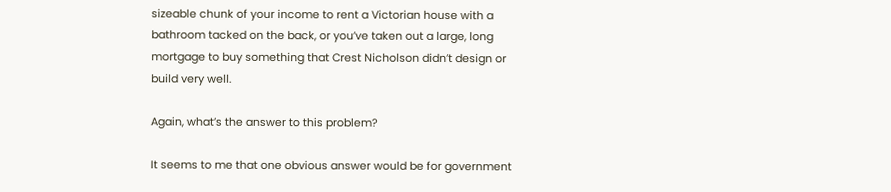sizeable chunk of your income to rent a Victorian house with a bathroom tacked on the back, or you’ve taken out a large, long mortgage to buy something that Crest Nicholson didn’t design or build very well.

Again, what’s the answer to this problem?

It seems to me that one obvious answer would be for government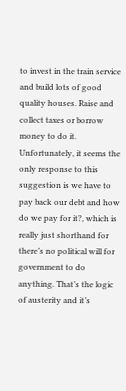to invest in the train service and build lots of good quality houses. Raise and collect taxes or borrow money to do it. Unfortunately, it seems the only response to this suggestion is we have to pay back our debt and how do we pay for it?, which is really just shorthand for there’s no political will for government to do anything. That’s the logic of austerity and it’s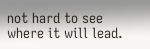not hard to see where it will lead.